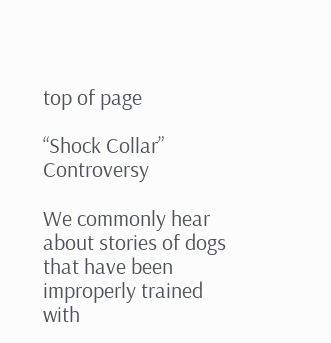top of page

“Shock Collar” Controversy

We commonly hear about stories of dogs that have been improperly trained with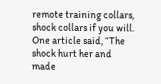remote training collars, shock collars if you will. One article said, “The shock hurt her and made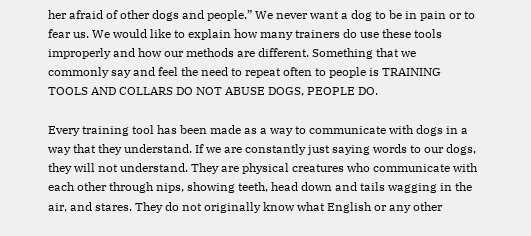her afraid of other dogs and people.” We never want a dog to be in pain or to fear us. We would like to explain how many trainers do use these tools improperly and how our methods are different. Something that we commonly say and feel the need to repeat often to people is TRAINING TOOLS AND COLLARS DO NOT ABUSE DOGS, PEOPLE DO.

Every training tool has been made as a way to communicate with dogs in a way that they understand. If we are constantly just saying words to our dogs, they will not understand. They are physical creatures who communicate with each other through nips, showing teeth, head down and tails wagging in the air, and stares. They do not originally know what English or any other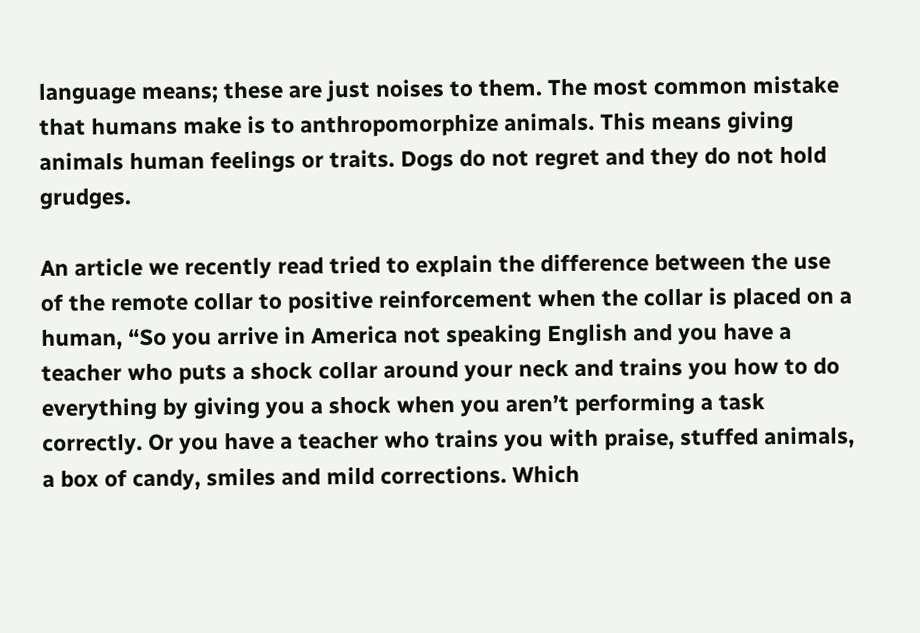language means; these are just noises to them. The most common mistake that humans make is to anthropomorphize animals. This means giving animals human feelings or traits. Dogs do not regret and they do not hold grudges.

An article we recently read tried to explain the difference between the use of the remote collar to positive reinforcement when the collar is placed on a human, “So you arrive in America not speaking English and you have a teacher who puts a shock collar around your neck and trains you how to do everything by giving you a shock when you aren’t performing a task correctly. Or you have a teacher who trains you with praise, stuffed animals, a box of candy, smiles and mild corrections. Which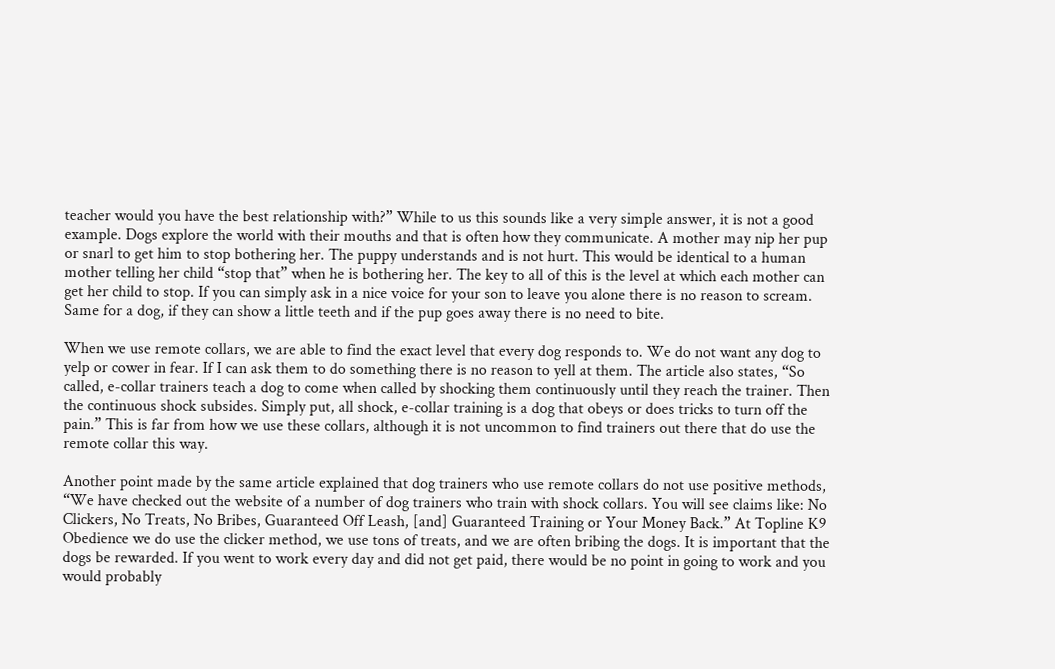teacher would you have the best relationship with?” While to us this sounds like a very simple answer, it is not a good example. Dogs explore the world with their mouths and that is often how they communicate. A mother may nip her pup or snarl to get him to stop bothering her. The puppy understands and is not hurt. This would be identical to a human mother telling her child “stop that” when he is bothering her. The key to all of this is the level at which each mother can get her child to stop. If you can simply ask in a nice voice for your son to leave you alone there is no reason to scream. Same for a dog, if they can show a little teeth and if the pup goes away there is no need to bite.

When we use remote collars, we are able to find the exact level that every dog responds to. We do not want any dog to yelp or cower in fear. If I can ask them to do something there is no reason to yell at them. The article also states, “So called, e-collar trainers teach a dog to come when called by shocking them continuously until they reach the trainer. Then the continuous shock subsides. Simply put, all shock, e-collar training is a dog that obeys or does tricks to turn off the pain.” This is far from how we use these collars, although it is not uncommon to find trainers out there that do use the remote collar this way.

Another point made by the same article explained that dog trainers who use remote collars do not use positive methods, “We have checked out the website of a number of dog trainers who train with shock collars. You will see claims like: No Clickers, No Treats, No Bribes, Guaranteed Off Leash, [and] Guaranteed Training or Your Money Back.” At Topline K9 Obedience we do use the clicker method, we use tons of treats, and we are often bribing the dogs. It is important that the dogs be rewarded. If you went to work every day and did not get paid, there would be no point in going to work and you would probably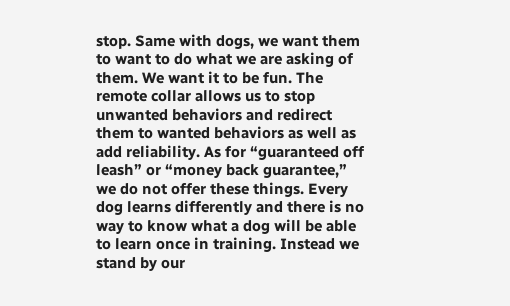stop. Same with dogs, we want them to want to do what we are asking of them. We want it to be fun. The remote collar allows us to stop unwanted behaviors and redirect them to wanted behaviors as well as add reliability. As for “guaranteed off leash” or “money back guarantee,” we do not offer these things. Every dog learns differently and there is no way to know what a dog will be able to learn once in training. Instead we stand by our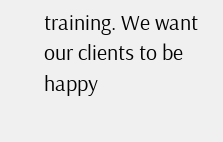training. We want our clients to be happy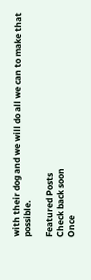with their dog and we will do all we can to make that possible.

Featured Posts
Check back soon
Once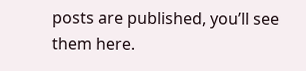posts are published, you’ll see them here.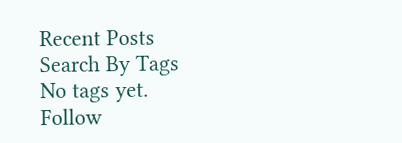Recent Posts
Search By Tags
No tags yet.
Follow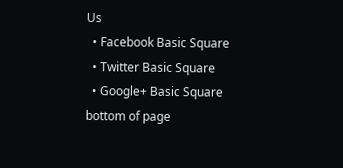Us
  • Facebook Basic Square
  • Twitter Basic Square
  • Google+ Basic Square
bottom of page